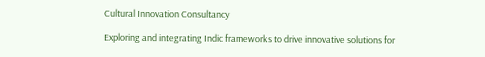Cultural Innovation Consultancy

Exploring and integrating Indic frameworks to drive innovative solutions for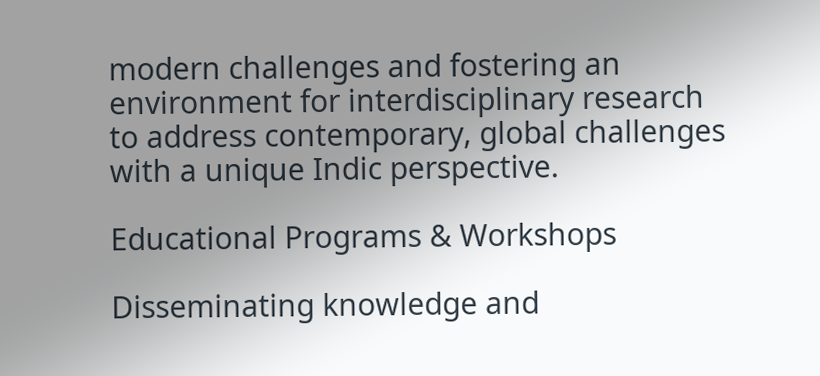modern challenges and fostering an environment for interdisciplinary research to address contemporary, global challenges with a unique Indic perspective.

Educational Programs & Workshops

Disseminating knowledge and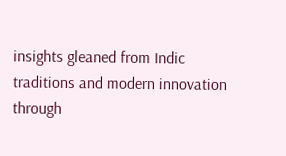insights gleaned from Indic traditions and modern innovation through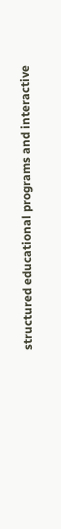structured educational programs and interactive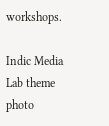workshops.

Indic Media Lab theme photo